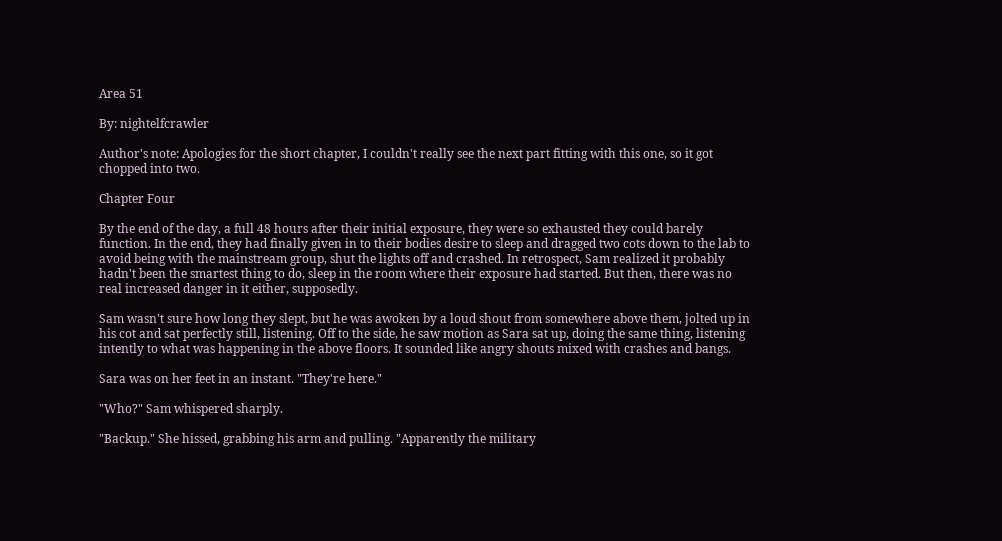Area 51

By: nightelfcrawler

Author's note: Apologies for the short chapter, I couldn't really see the next part fitting with this one, so it got chopped into two.

Chapter Four

By the end of the day, a full 48 hours after their initial exposure, they were so exhausted they could barely function. In the end, they had finally given in to their bodies desire to sleep and dragged two cots down to the lab to avoid being with the mainstream group, shut the lights off and crashed. In retrospect, Sam realized it probably hadn't been the smartest thing to do, sleep in the room where their exposure had started. But then, there was no real increased danger in it either, supposedly.

Sam wasn't sure how long they slept, but he was awoken by a loud shout from somewhere above them, jolted up in his cot and sat perfectly still, listening. Off to the side, he saw motion as Sara sat up, doing the same thing, listening intently to what was happening in the above floors. It sounded like angry shouts mixed with crashes and bangs.

Sara was on her feet in an instant. "They're here."

"Who?" Sam whispered sharply.

"Backup." She hissed, grabbing his arm and pulling. "Apparently the military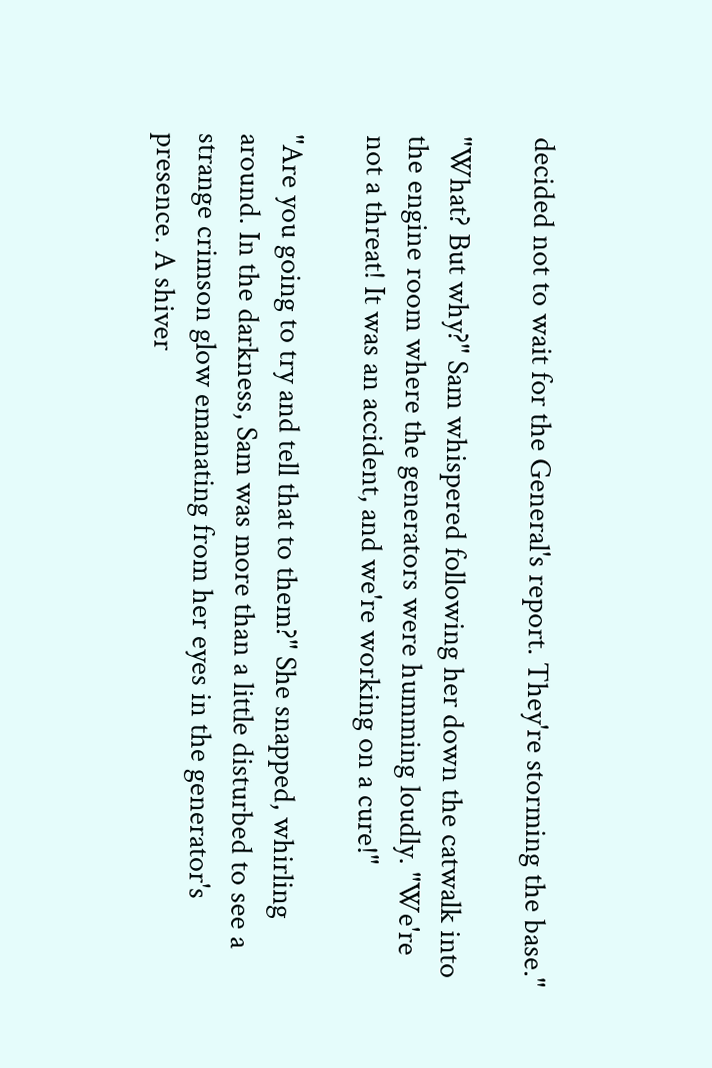decided not to wait for the General's report. They're storming the base."

"What? But why?" Sam whispered following her down the catwalk into the engine room where the generators were humming loudly. "We're not a threat! It was an accident, and we're working on a cure!"

"Are you going to try and tell that to them?" She snapped, whirling around. In the darkness, Sam was more than a little disturbed to see a strange crimson glow emanating from her eyes in the generator's presence. A shiver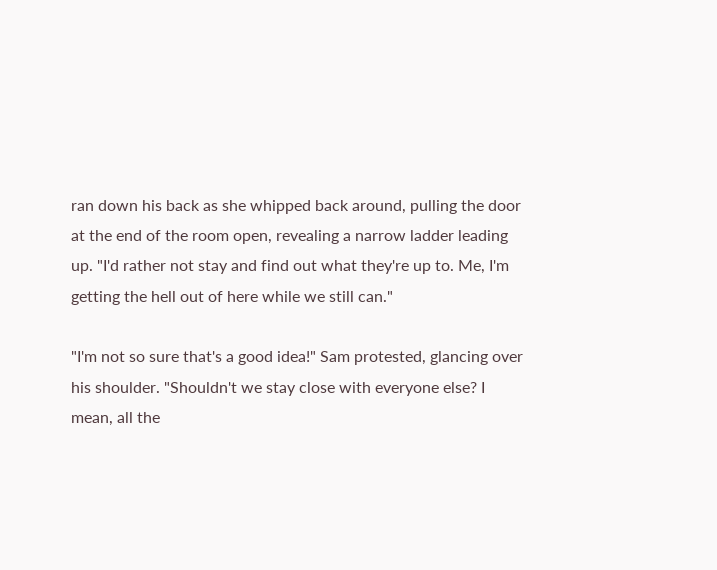ran down his back as she whipped back around, pulling the door at the end of the room open, revealing a narrow ladder leading up. "I'd rather not stay and find out what they're up to. Me, I'm getting the hell out of here while we still can."

"I'm not so sure that's a good idea!" Sam protested, glancing over his shoulder. "Shouldn't we stay close with everyone else? I mean, all the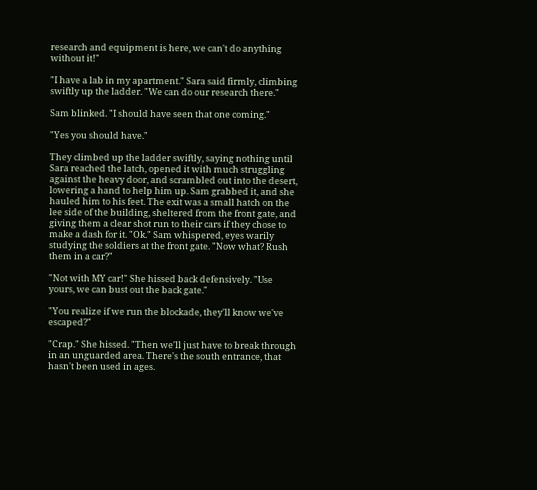research and equipment is here, we can't do anything without it!"

"I have a lab in my apartment." Sara said firmly, climbing swiftly up the ladder. "We can do our research there."

Sam blinked. "I should have seen that one coming."

"Yes you should have."

They climbed up the ladder swiftly, saying nothing until Sara reached the latch, opened it with much struggling against the heavy door, and scrambled out into the desert, lowering a hand to help him up. Sam grabbed it, and she hauled him to his feet. The exit was a small hatch on the lee side of the building, sheltered from the front gate, and giving them a clear shot run to their cars if they chose to make a dash for it. "Ok." Sam whispered, eyes warily studying the soldiers at the front gate. "Now what? Rush them in a car?"

"Not with MY car!" She hissed back defensively. "Use yours, we can bust out the back gate."

"You realize if we run the blockade, they'll know we've escaped?"

"Crap." She hissed. "Then we'll just have to break through in an unguarded area. There's the south entrance, that hasn't been used in ages.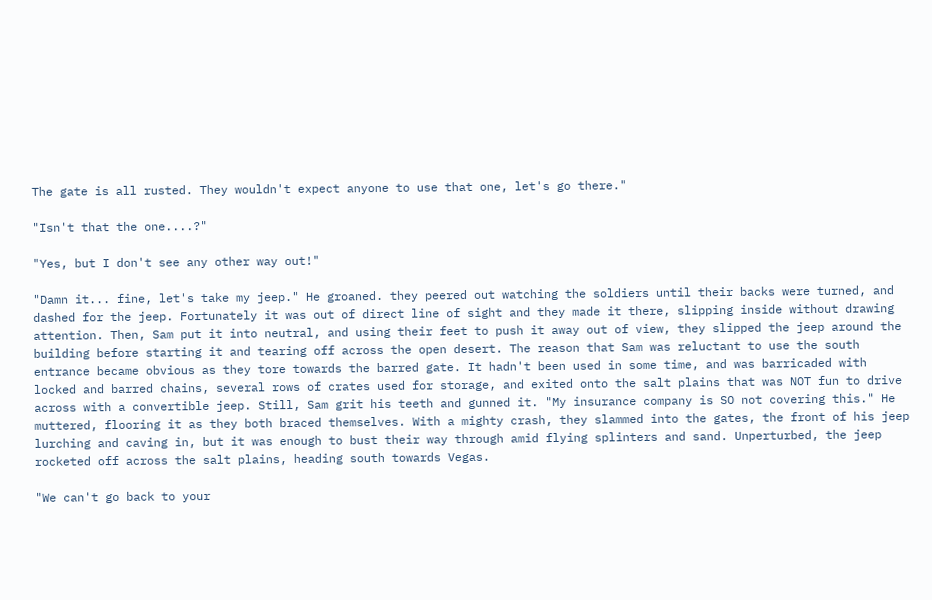The gate is all rusted. They wouldn't expect anyone to use that one, let's go there."

"Isn't that the one....?"

"Yes, but I don't see any other way out!"

"Damn it... fine, let's take my jeep." He groaned. they peered out watching the soldiers until their backs were turned, and dashed for the jeep. Fortunately it was out of direct line of sight and they made it there, slipping inside without drawing attention. Then, Sam put it into neutral, and using their feet to push it away out of view, they slipped the jeep around the building before starting it and tearing off across the open desert. The reason that Sam was reluctant to use the south entrance became obvious as they tore towards the barred gate. It hadn't been used in some time, and was barricaded with locked and barred chains, several rows of crates used for storage, and exited onto the salt plains that was NOT fun to drive across with a convertible jeep. Still, Sam grit his teeth and gunned it. "My insurance company is SO not covering this." He muttered, flooring it as they both braced themselves. With a mighty crash, they slammed into the gates, the front of his jeep lurching and caving in, but it was enough to bust their way through amid flying splinters and sand. Unperturbed, the jeep rocketed off across the salt plains, heading south towards Vegas.

"We can't go back to your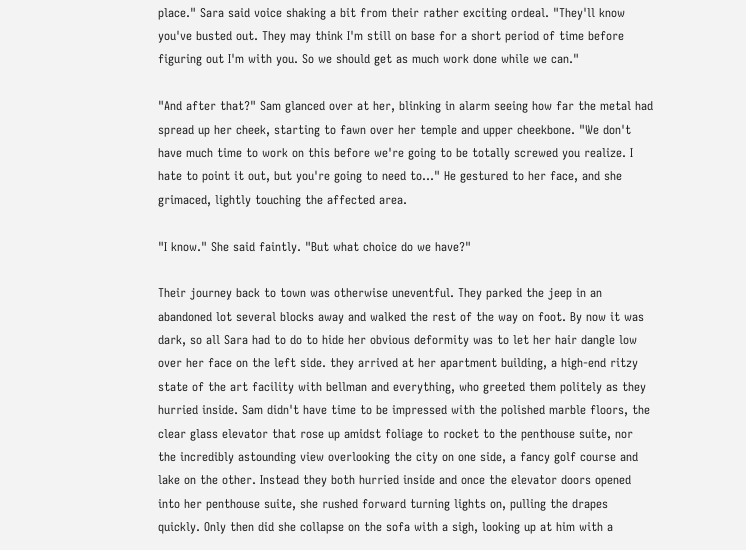place." Sara said voice shaking a bit from their rather exciting ordeal. "They'll know you've busted out. They may think I'm still on base for a short period of time before figuring out I'm with you. So we should get as much work done while we can."

"And after that?" Sam glanced over at her, blinking in alarm seeing how far the metal had spread up her cheek, starting to fawn over her temple and upper cheekbone. "We don't have much time to work on this before we're going to be totally screwed you realize. I hate to point it out, but you're going to need to..." He gestured to her face, and she grimaced, lightly touching the affected area.

"I know." She said faintly. "But what choice do we have?"

Their journey back to town was otherwise uneventful. They parked the jeep in an abandoned lot several blocks away and walked the rest of the way on foot. By now it was dark, so all Sara had to do to hide her obvious deformity was to let her hair dangle low over her face on the left side. they arrived at her apartment building, a high-end ritzy state of the art facility with bellman and everything, who greeted them politely as they hurried inside. Sam didn't have time to be impressed with the polished marble floors, the clear glass elevator that rose up amidst foliage to rocket to the penthouse suite, nor the incredibly astounding view overlooking the city on one side, a fancy golf course and lake on the other. Instead they both hurried inside and once the elevator doors opened into her penthouse suite, she rushed forward turning lights on, pulling the drapes quickly. Only then did she collapse on the sofa with a sigh, looking up at him with a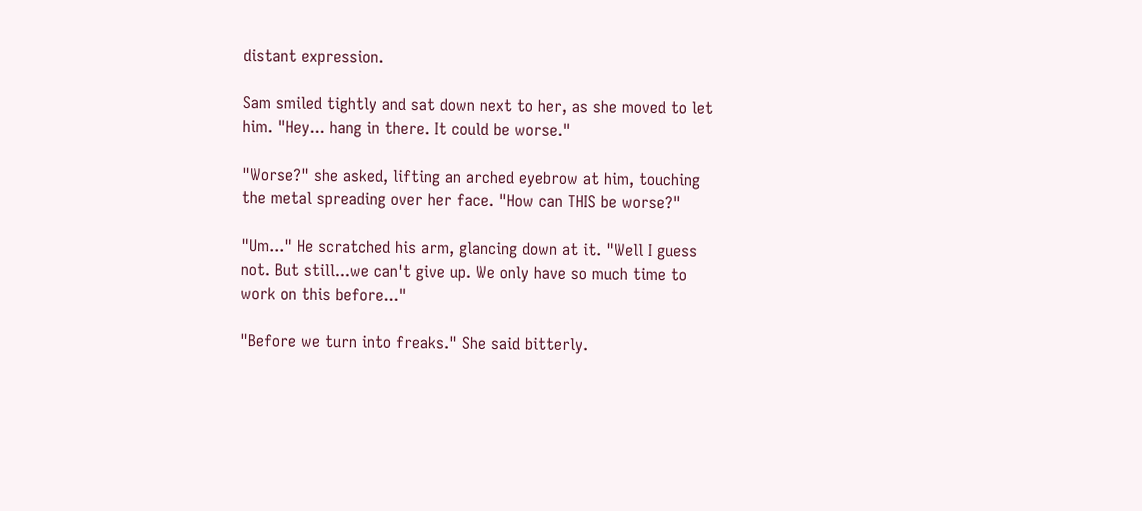distant expression.

Sam smiled tightly and sat down next to her, as she moved to let him. "Hey... hang in there. It could be worse."

"Worse?" she asked, lifting an arched eyebrow at him, touching the metal spreading over her face. "How can THIS be worse?"

"Um..." He scratched his arm, glancing down at it. "Well I guess not. But still...we can't give up. We only have so much time to work on this before..."

"Before we turn into freaks." She said bitterly.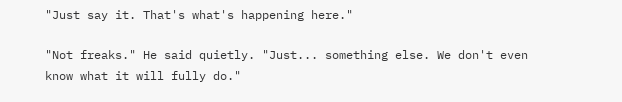"Just say it. That's what's happening here."

"Not freaks." He said quietly. "Just... something else. We don't even know what it will fully do."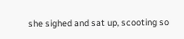she sighed and sat up, scooting so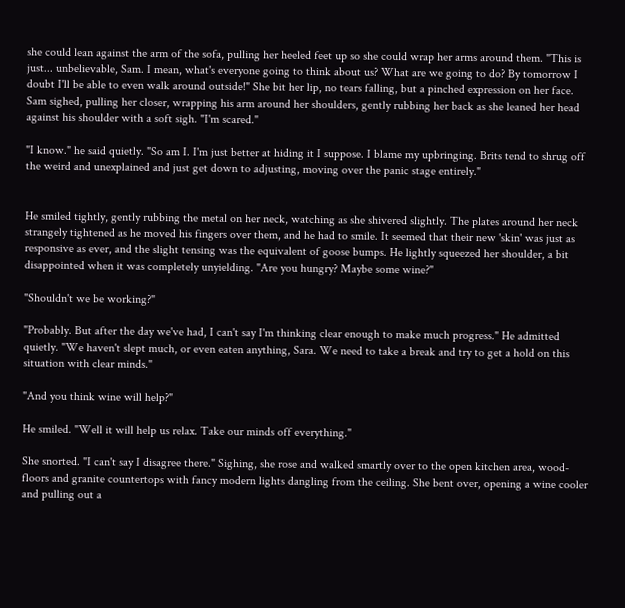she could lean against the arm of the sofa, pulling her heeled feet up so she could wrap her arms around them. "This is just... unbelievable, Sam. I mean, what's everyone going to think about us? What are we going to do? By tomorrow I doubt I'll be able to even walk around outside!" She bit her lip, no tears falling, but a pinched expression on her face. Sam sighed, pulling her closer, wrapping his arm around her shoulders, gently rubbing her back as she leaned her head against his shoulder with a soft sigh. "I'm scared."

"I know." he said quietly. "So am I. I'm just better at hiding it I suppose. I blame my upbringing. Brits tend to shrug off the weird and unexplained and just get down to adjusting, moving over the panic stage entirely."


He smiled tightly, gently rubbing the metal on her neck, watching as she shivered slightly. The plates around her neck strangely tightened as he moved his fingers over them, and he had to smile. It seemed that their new 'skin' was just as responsive as ever, and the slight tensing was the equivalent of goose bumps. He lightly squeezed her shoulder, a bit disappointed when it was completely unyielding. "Are you hungry? Maybe some wine?"

"Shouldn't we be working?"

"Probably. But after the day we've had, I can't say I'm thinking clear enough to make much progress." He admitted quietly. "We haven't slept much, or even eaten anything, Sara. We need to take a break and try to get a hold on this situation with clear minds."

"And you think wine will help?"

He smiled. "Well it will help us relax. Take our minds off everything."

She snorted. "I can't say I disagree there." Sighing, she rose and walked smartly over to the open kitchen area, wood-floors and granite countertops with fancy modern lights dangling from the ceiling. She bent over, opening a wine cooler and pulling out a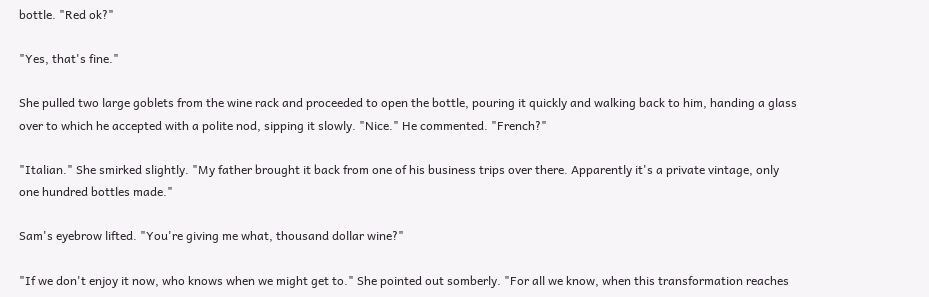bottle. "Red ok?"

"Yes, that's fine."

She pulled two large goblets from the wine rack and proceeded to open the bottle, pouring it quickly and walking back to him, handing a glass over to which he accepted with a polite nod, sipping it slowly. "Nice." He commented. "French?"

"Italian." She smirked slightly. "My father brought it back from one of his business trips over there. Apparently it's a private vintage, only one hundred bottles made."

Sam's eyebrow lifted. "You're giving me what, thousand dollar wine?"

"If we don't enjoy it now, who knows when we might get to." She pointed out somberly. "For all we know, when this transformation reaches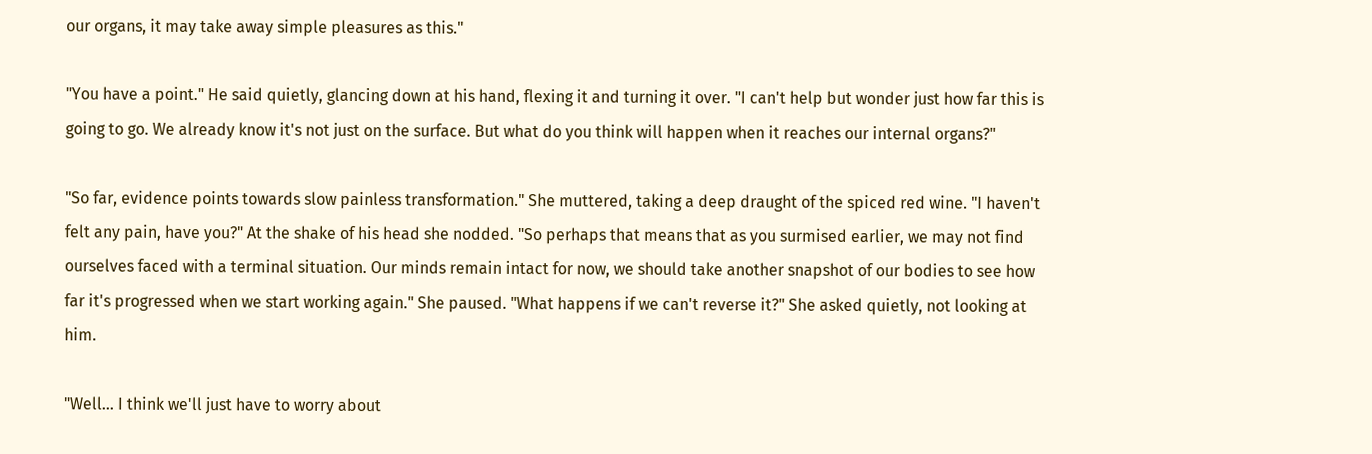our organs, it may take away simple pleasures as this."

"You have a point." He said quietly, glancing down at his hand, flexing it and turning it over. "I can't help but wonder just how far this is going to go. We already know it's not just on the surface. But what do you think will happen when it reaches our internal organs?"

"So far, evidence points towards slow painless transformation." She muttered, taking a deep draught of the spiced red wine. "I haven't felt any pain, have you?" At the shake of his head she nodded. "So perhaps that means that as you surmised earlier, we may not find ourselves faced with a terminal situation. Our minds remain intact for now, we should take another snapshot of our bodies to see how far it's progressed when we start working again." She paused. "What happens if we can't reverse it?" She asked quietly, not looking at him.

"Well... I think we'll just have to worry about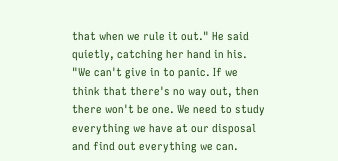that when we rule it out." He said quietly, catching her hand in his. "We can't give in to panic. If we think that there's no way out, then there won't be one. We need to study everything we have at our disposal and find out everything we can.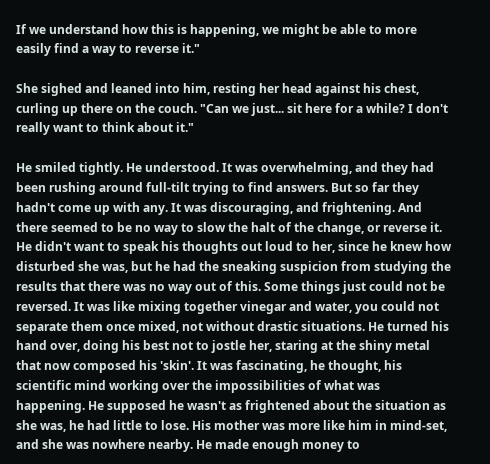If we understand how this is happening, we might be able to more easily find a way to reverse it."

She sighed and leaned into him, resting her head against his chest, curling up there on the couch. "Can we just... sit here for a while? I don't really want to think about it."

He smiled tightly. He understood. It was overwhelming, and they had been rushing around full-tilt trying to find answers. But so far they hadn't come up with any. It was discouraging, and frightening. And there seemed to be no way to slow the halt of the change, or reverse it. He didn't want to speak his thoughts out loud to her, since he knew how disturbed she was, but he had the sneaking suspicion from studying the results that there was no way out of this. Some things just could not be reversed. It was like mixing together vinegar and water, you could not separate them once mixed, not without drastic situations. He turned his hand over, doing his best not to jostle her, staring at the shiny metal that now composed his 'skin'. It was fascinating, he thought, his scientific mind working over the impossibilities of what was happening. He supposed he wasn't as frightened about the situation as she was, he had little to lose. His mother was more like him in mind-set, and she was nowhere nearby. He made enough money to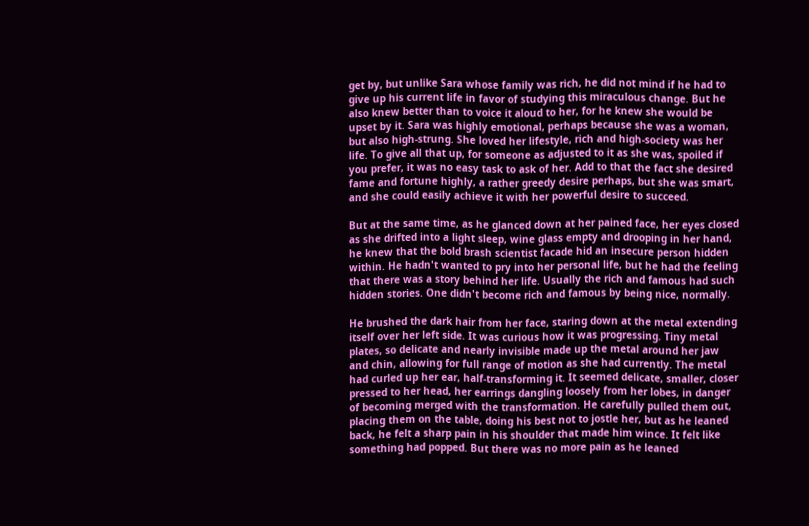get by, but unlike Sara whose family was rich, he did not mind if he had to give up his current life in favor of studying this miraculous change. But he also knew better than to voice it aloud to her, for he knew she would be upset by it. Sara was highly emotional, perhaps because she was a woman, but also high-strung. She loved her lifestyle, rich and high-society was her life. To give all that up, for someone as adjusted to it as she was, spoiled if you prefer, it was no easy task to ask of her. Add to that the fact she desired fame and fortune highly, a rather greedy desire perhaps, but she was smart, and she could easily achieve it with her powerful desire to succeed.

But at the same time, as he glanced down at her pained face, her eyes closed as she drifted into a light sleep, wine glass empty and drooping in her hand, he knew that the bold brash scientist facade hid an insecure person hidden within. He hadn't wanted to pry into her personal life, but he had the feeling that there was a story behind her life. Usually the rich and famous had such hidden stories. One didn't become rich and famous by being nice, normally.

He brushed the dark hair from her face, staring down at the metal extending itself over her left side. It was curious how it was progressing. Tiny metal plates, so delicate and nearly invisible made up the metal around her jaw and chin, allowing for full range of motion as she had currently. The metal had curled up her ear, half-transforming it. It seemed delicate, smaller, closer pressed to her head, her earrings dangling loosely from her lobes, in danger of becoming merged with the transformation. He carefully pulled them out, placing them on the table, doing his best not to jostle her, but as he leaned back, he felt a sharp pain in his shoulder that made him wince. It felt like something had popped. But there was no more pain as he leaned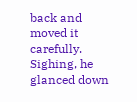back and moved it carefully. Sighing, he glanced down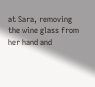at Sara, removing the wine glass from her hand and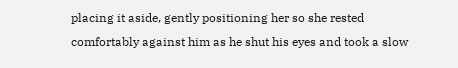placing it aside, gently positioning her so she rested comfortably against him as he shut his eyes and took a slow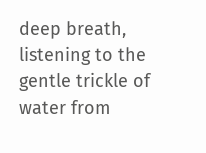deep breath, listening to the gentle trickle of water from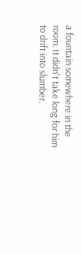a fountain somewhere in the room. It didn't take long for him to drift into slumber.